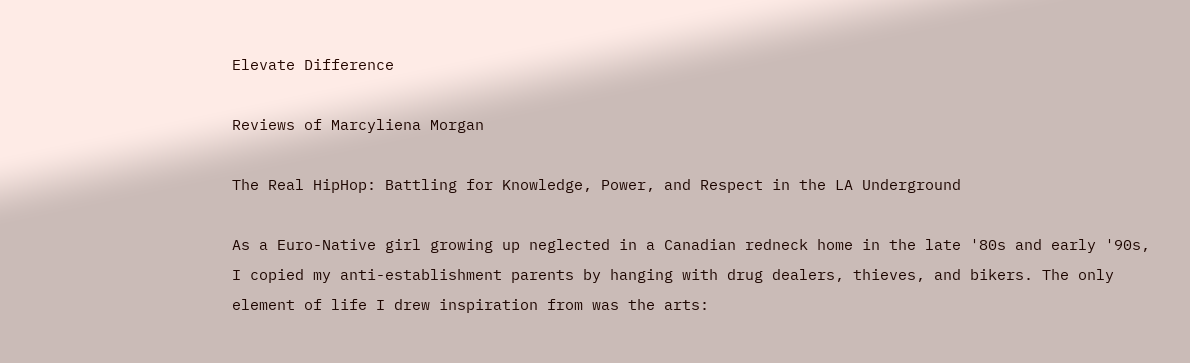Elevate Difference

Reviews of Marcyliena Morgan

The Real HipHop: Battling for Knowledge, Power, and Respect in the LA Underground

As a Euro-Native girl growing up neglected in a Canadian redneck home in the late '80s and early '90s, I copied my anti-establishment parents by hanging with drug dealers, thieves, and bikers. The only element of life I drew inspiration from was the arts: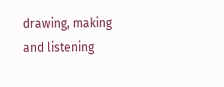drawing, making and listening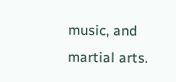music, and martial arts.